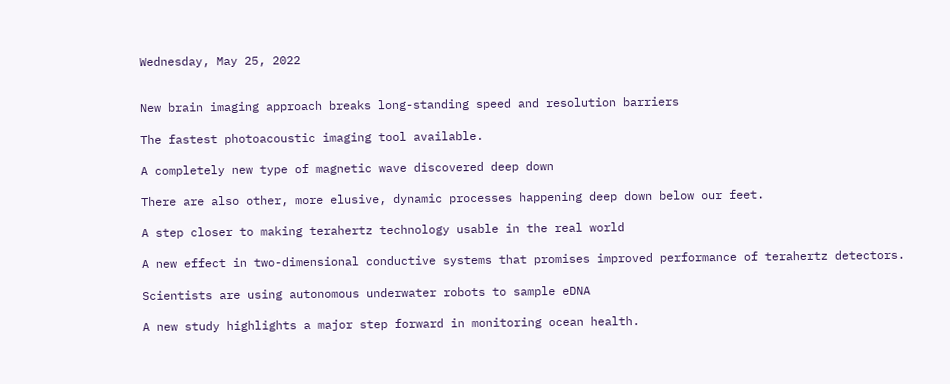Wednesday, May 25, 2022


New brain imaging approach breaks long-standing speed and resolution barriers

The fastest photoacoustic imaging tool available.

A completely new type of magnetic wave discovered deep down

There are also other, more elusive, dynamic processes happening deep down below our feet.

A step closer to making terahertz technology usable in the real world

A new effect in two-dimensional conductive systems that promises improved performance of terahertz detectors.

Scientists are using autonomous underwater robots to sample eDNA

A new study highlights a major step forward in monitoring ocean health.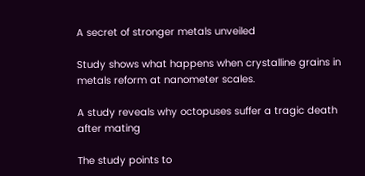A secret of stronger metals unveiled

Study shows what happens when crystalline grains in metals reform at nanometer scales.

A study reveals why octopuses suffer a tragic death after mating

The study points to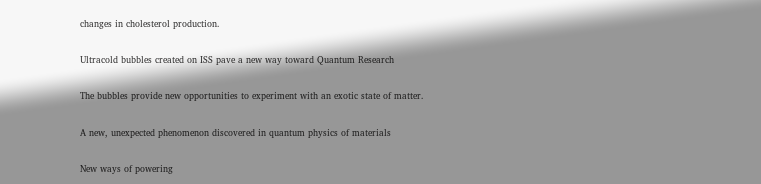changes in cholesterol production.

Ultracold bubbles created on ISS pave a new way toward Quantum Research

The bubbles provide new opportunities to experiment with an exotic state of matter.

A new, unexpected phenomenon discovered in quantum physics of materials

New ways of powering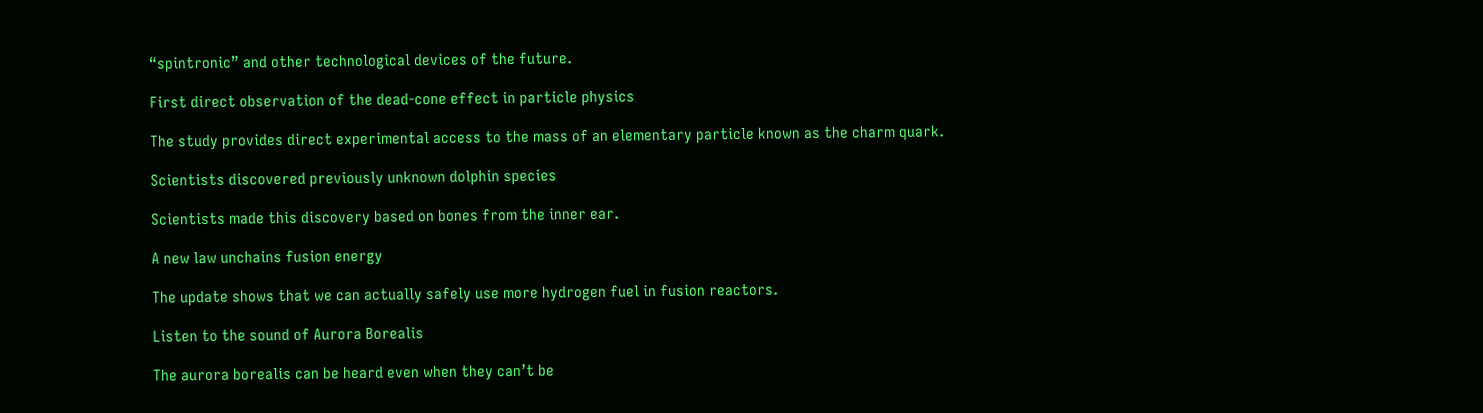“spintronic” and other technological devices of the future.

First direct observation of the dead-cone effect in particle physics

The study provides direct experimental access to the mass of an elementary particle known as the charm quark.

Scientists discovered previously unknown dolphin species

Scientists made this discovery based on bones from the inner ear.

A new law unchains fusion energy

The update shows that we can actually safely use more hydrogen fuel in fusion reactors.

Listen to the sound of Aurora Borealis

The aurora borealis can be heard even when they can’t be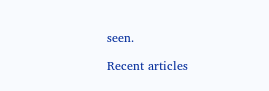seen.

Recent articles